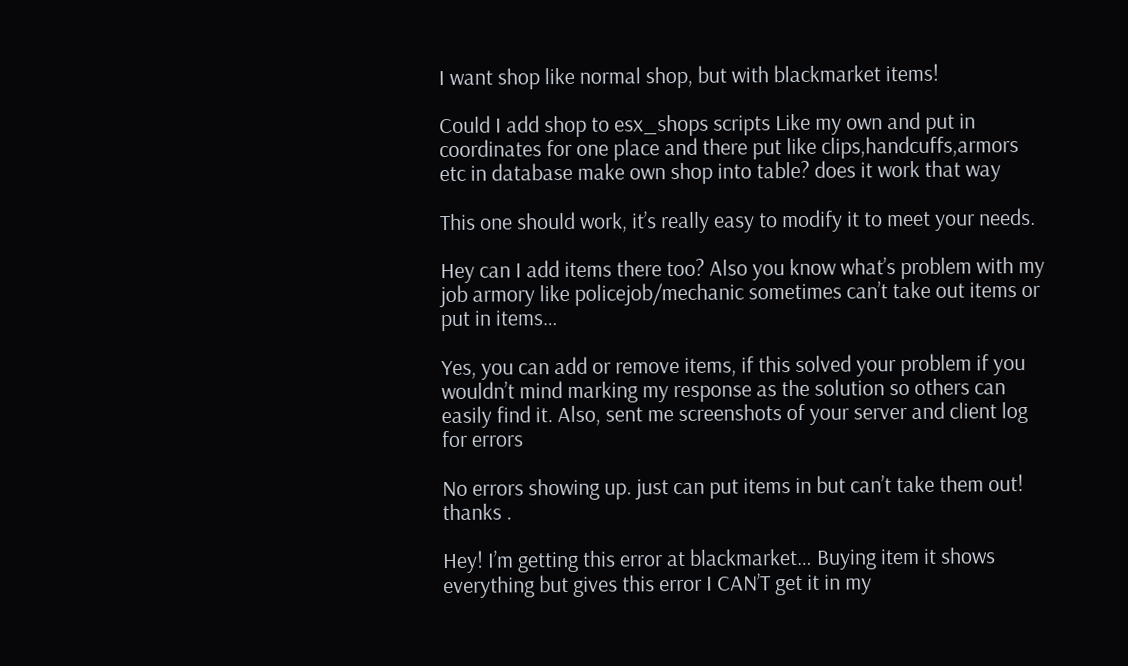I want shop like normal shop, but with blackmarket items!

Could I add shop to esx_shops scripts Like my own and put in coordinates for one place and there put like clips,handcuffs,armors etc in database make own shop into table? does it work that way

This one should work, it’s really easy to modify it to meet your needs.

Hey can I add items there too? Also you know what’s problem with my job armory like policejob/mechanic sometimes can’t take out items or put in items…

Yes, you can add or remove items, if this solved your problem if you wouldn’t mind marking my response as the solution so others can easily find it. Also, sent me screenshots of your server and client log for errors

No errors showing up. just can put items in but can’t take them out! thanks .

Hey! I’m getting this error at blackmarket… Buying item it shows everything but gives this error I CAN’T get it in my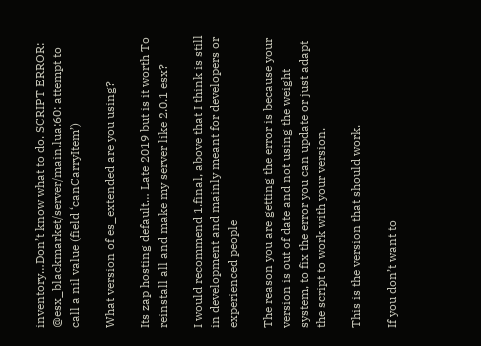inventory…Don’t know what to do. SCRIPT ERROR: @esx_blackmarket/server/main.lua:60: attempt to call a nil value (field ‘canCarryItem’)

What version of es_extended are you using?

Its zap hosting default… Late 2019 but is it worth To reinstall all and make my server like 2.0.1 esx?

I would recommend 1.final, above that I think is still in development and mainly meant for developers or experienced people

The reason you are getting the error is because your version is out of date and not using the weight system, to fix the error you can update or just adapt the script to work with your version.

This is the version that should work.

If you don’t want to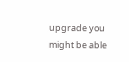upgrade you might be able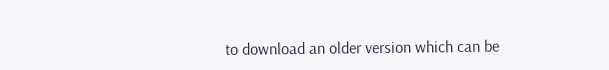to download an older version which can be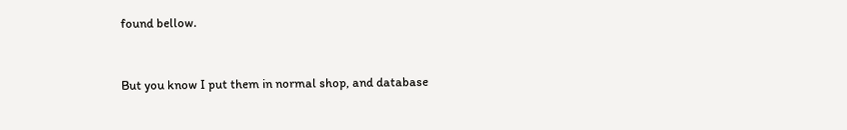found bellow.


But you know I put them in normal shop, and database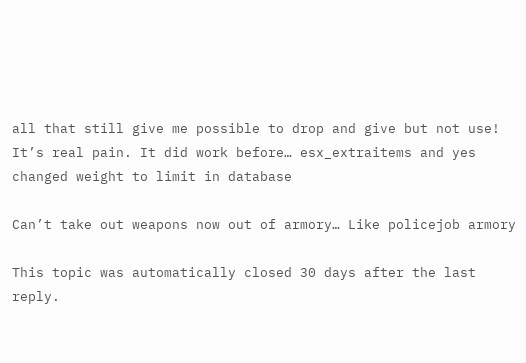all that still give me possible to drop and give but not use! It’s real pain. It did work before… esx_extraitems and yes changed weight to limit in database

Can’t take out weapons now out of armory… Like policejob armory

This topic was automatically closed 30 days after the last reply.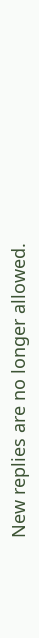New replies are no longer allowed.